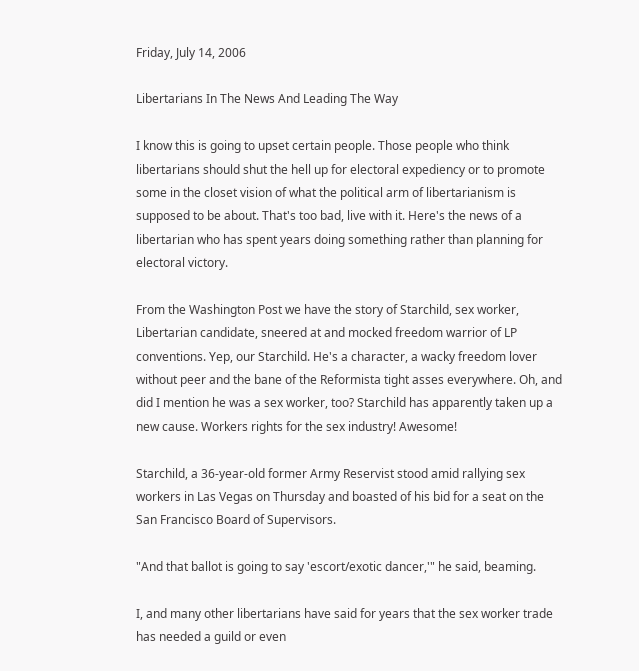Friday, July 14, 2006

Libertarians In The News And Leading The Way

I know this is going to upset certain people. Those people who think libertarians should shut the hell up for electoral expediency or to promote some in the closet vision of what the political arm of libertarianism is supposed to be about. That's too bad, live with it. Here's the news of a libertarian who has spent years doing something rather than planning for electoral victory.

From the Washington Post we have the story of Starchild, sex worker, Libertarian candidate, sneered at and mocked freedom warrior of LP conventions. Yep, our Starchild. He's a character, a wacky freedom lover without peer and the bane of the Reformista tight asses everywhere. Oh, and did I mention he was a sex worker, too? Starchild has apparently taken up a new cause. Workers rights for the sex industry! Awesome!

Starchild, a 36-year-old former Army Reservist stood amid rallying sex workers in Las Vegas on Thursday and boasted of his bid for a seat on the San Francisco Board of Supervisors.

"And that ballot is going to say 'escort/exotic dancer,'" he said, beaming.

I, and many other libertarians have said for years that the sex worker trade has needed a guild or even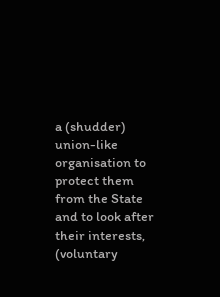a (shudder) union-like organisation to protect them from the State and to look after their interests, (voluntary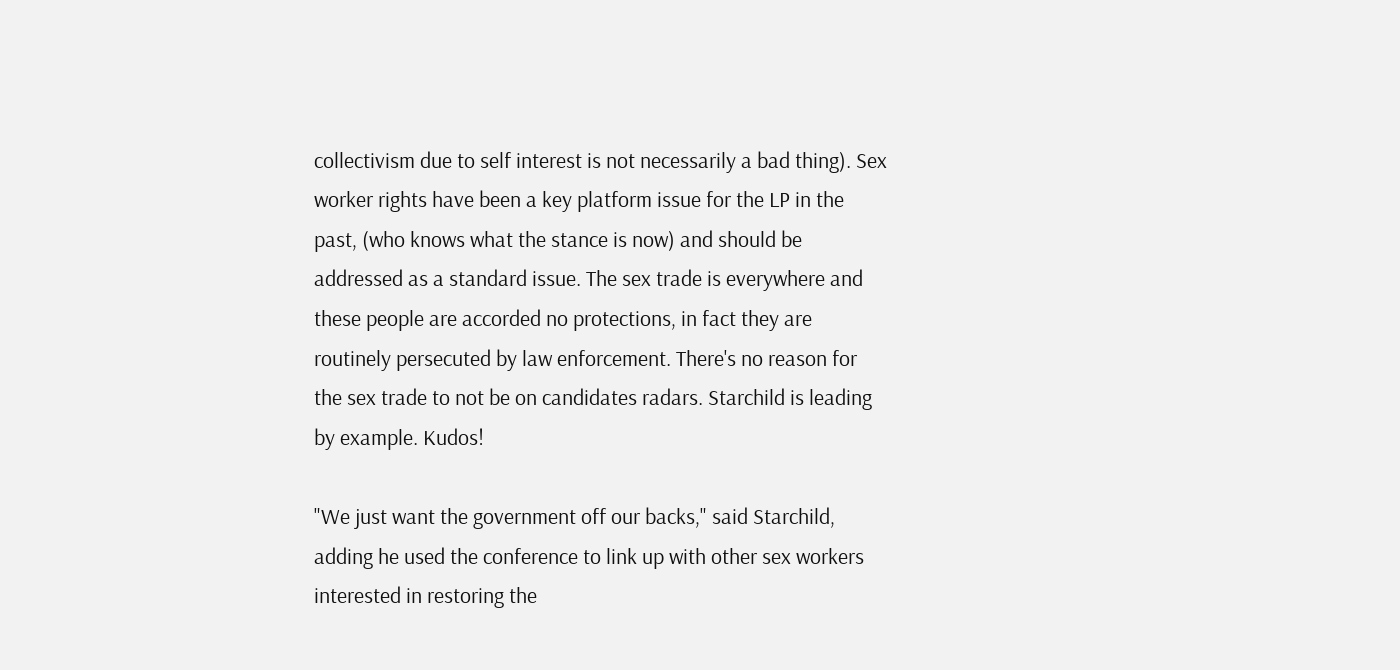collectivism due to self interest is not necessarily a bad thing). Sex worker rights have been a key platform issue for the LP in the past, (who knows what the stance is now) and should be addressed as a standard issue. The sex trade is everywhere and these people are accorded no protections, in fact they are routinely persecuted by law enforcement. There's no reason for the sex trade to not be on candidates radars. Starchild is leading by example. Kudos!

"We just want the government off our backs," said Starchild, adding he used the conference to link up with other sex workers interested in restoring the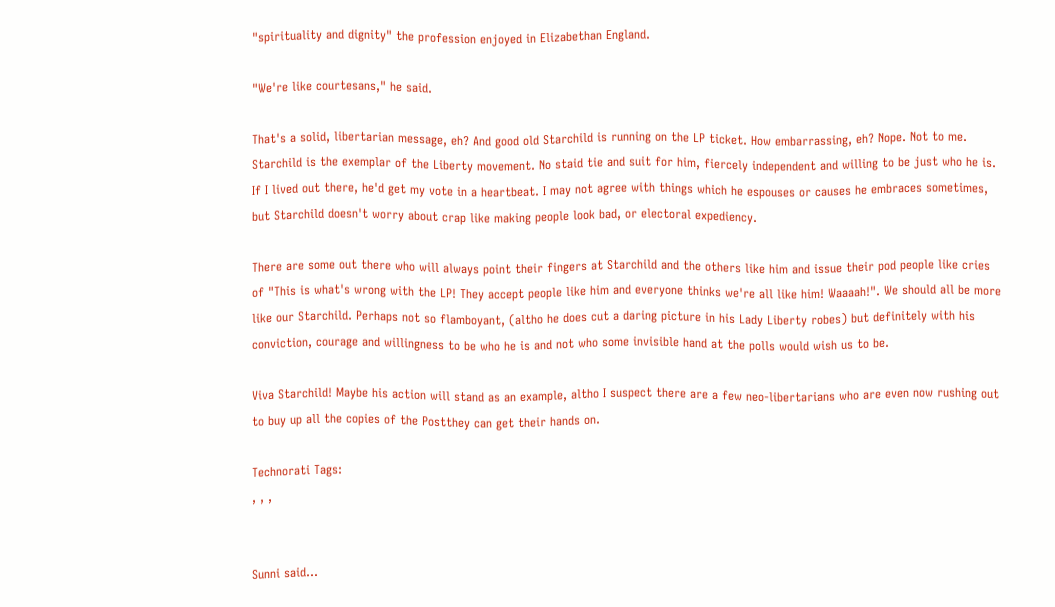"spirituality and dignity" the profession enjoyed in Elizabethan England.

"We're like courtesans," he said.

That's a solid, libertarian message, eh? And good old Starchild is running on the LP ticket. How embarrassing, eh? Nope. Not to me. Starchild is the exemplar of the Liberty movement. No staid tie and suit for him, fiercely independent and willing to be just who he is. If I lived out there, he'd get my vote in a heartbeat. I may not agree with things which he espouses or causes he embraces sometimes, but Starchild doesn't worry about crap like making people look bad, or electoral expediency.

There are some out there who will always point their fingers at Starchild and the others like him and issue their pod people like cries of "This is what's wrong with the LP! They accept people like him and everyone thinks we're all like him! Waaaah!". We should all be more like our Starchild. Perhaps not so flamboyant, (altho he does cut a daring picture in his Lady Liberty robes) but definitely with his conviction, courage and willingness to be who he is and not who some invisible hand at the polls would wish us to be.

Viva Starchild! Maybe his action will stand as an example, altho I suspect there are a few neo-libertarians who are even now rushing out to buy up all the copies of the Postthey can get their hands on.

Technorati Tags:
, , ,


Sunni said...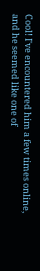Cool! I've encountered him a few times online, and he seemed like one of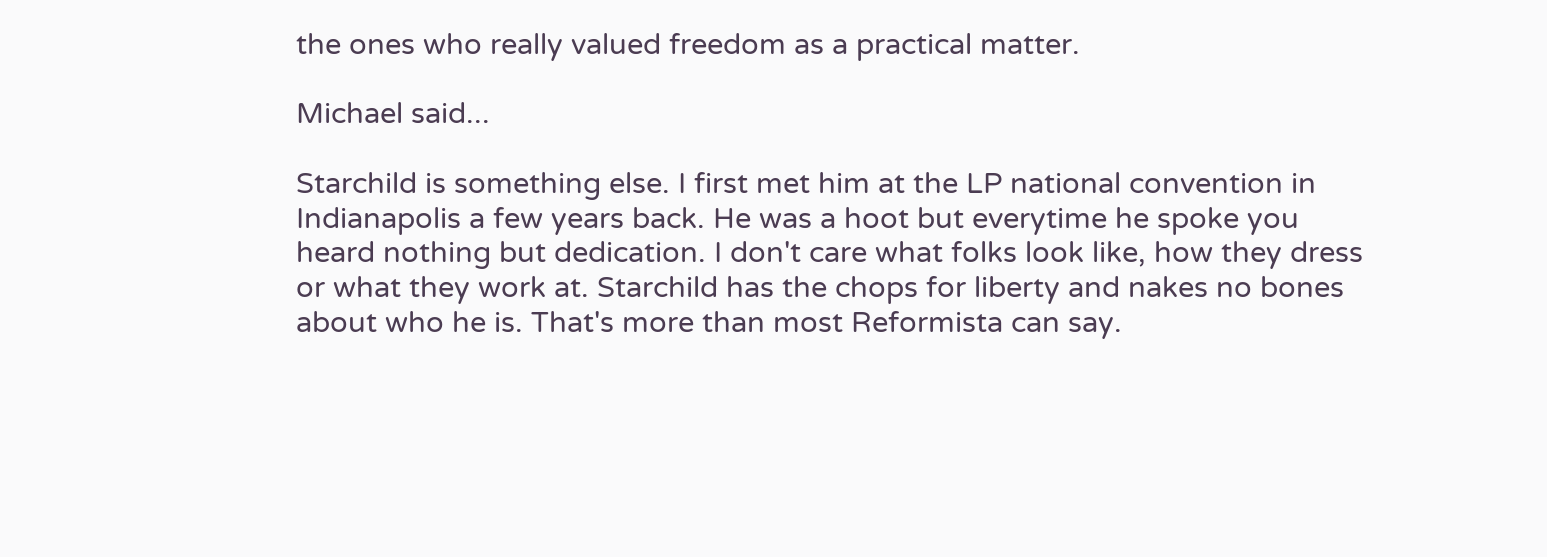the ones who really valued freedom as a practical matter.

Michael said...

Starchild is something else. I first met him at the LP national convention in Indianapolis a few years back. He was a hoot but everytime he spoke you heard nothing but dedication. I don't care what folks look like, how they dress or what they work at. Starchild has the chops for liberty and nakes no bones about who he is. That's more than most Reformista can say.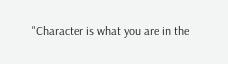"Character is what you are in the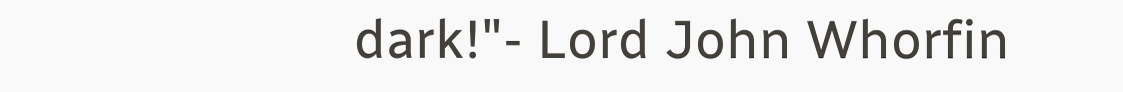dark!"- Lord John Whorfin